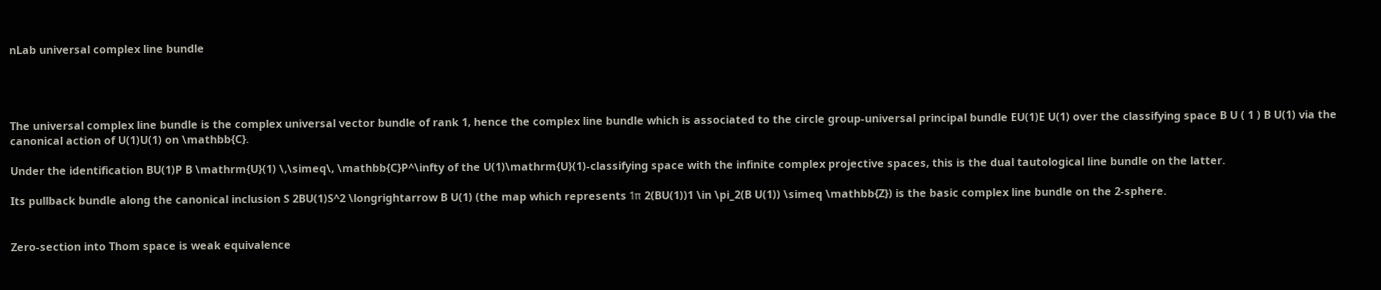nLab universal complex line bundle




The universal complex line bundle is the complex universal vector bundle of rank 1, hence the complex line bundle which is associated to the circle group-universal principal bundle EU(1)E U(1) over the classifying space B U ( 1 ) B U(1) via the canonical action of U(1)U(1) on \mathbb{C}.

Under the identification BU(1)P B \mathrm{U}(1) \,\simeq\, \mathbb{C}P^\infty of the U(1)\mathrm{U}(1)-classifying space with the infinite complex projective spaces, this is the dual tautological line bundle on the latter.

Its pullback bundle along the canonical inclusion S 2BU(1)S^2 \longrightarrow B U(1) (the map which represents 1π 2(BU(1))1 \in \pi_2(B U(1)) \simeq \mathbb{Z}) is the basic complex line bundle on the 2-sphere.


Zero-section into Thom space is weak equivalence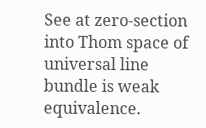See at zero-section into Thom space of universal line bundle is weak equivalence.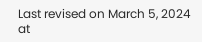Last revised on March 5, 2024 at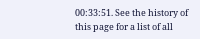00:33:51. See the history of this page for a list of all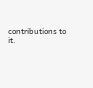contributions to it.